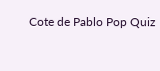Cote de Pablo Pop Quiz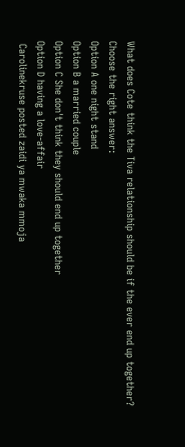What does Cote think the Tiva relationship should be if the ever end up together?
Choose the right answer:
Option A one night stand
Option B a married couple
Option C She don't think they should end up together
Option D having a love-affair
 Carolinekruse posted zaidi ya mwaka mmoja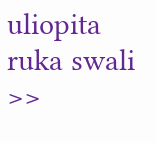uliopita
ruka swali >>